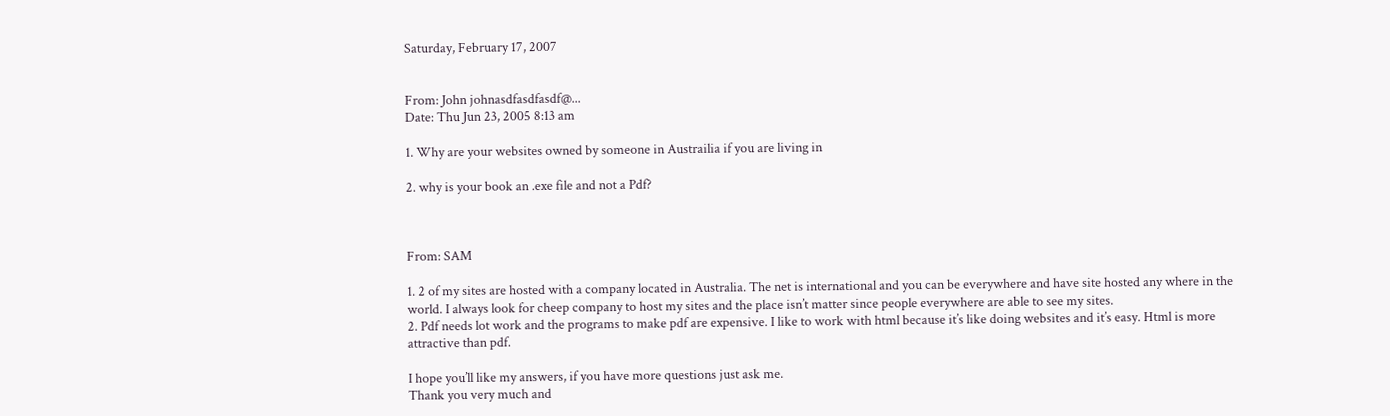Saturday, February 17, 2007


From: John johnasdfasdfasdf@...
Date: Thu Jun 23, 2005 8:13 am

1. Why are your websites owned by someone in Austrailia if you are living in

2. why is your book an .exe file and not a Pdf?



From: SAM

1. 2 of my sites are hosted with a company located in Australia. The net is international and you can be everywhere and have site hosted any where in the world. I always look for cheep company to host my sites and the place isn’t matter since people everywhere are able to see my sites.
2. Pdf needs lot work and the programs to make pdf are expensive. I like to work with html because it’s like doing websites and it’s easy. Html is more attractive than pdf.

I hope you’ll like my answers, if you have more questions just ask me.
Thank you very much and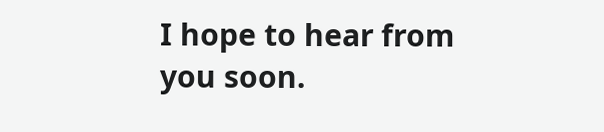I hope to hear from you soon.